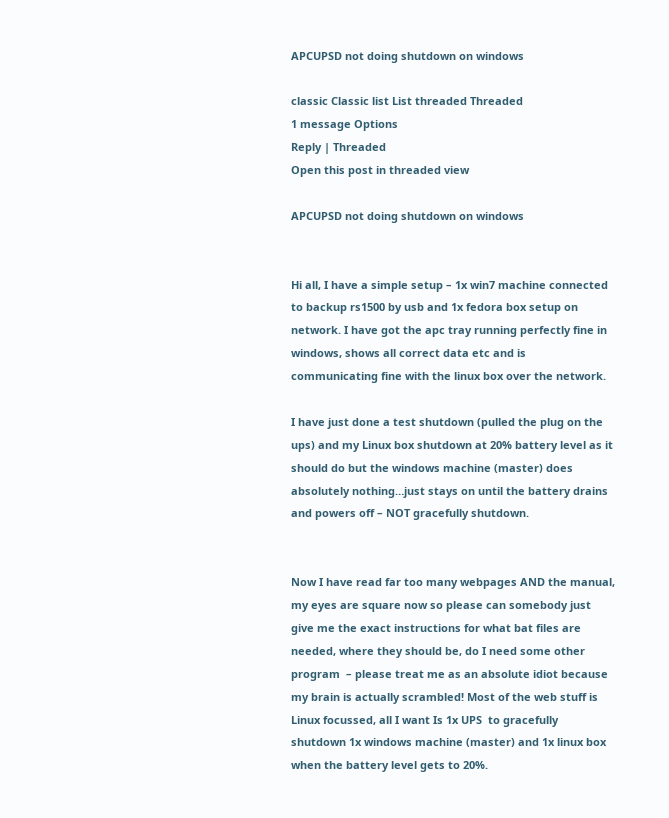APCUPSD not doing shutdown on windows

classic Classic list List threaded Threaded
1 message Options
Reply | Threaded
Open this post in threaded view

APCUPSD not doing shutdown on windows


Hi all, I have a simple setup – 1x win7 machine connected to backup rs1500 by usb and 1x fedora box setup on network. I have got the apc tray running perfectly fine in windows, shows all correct data etc and is communicating fine with the linux box over the network.

I have just done a test shutdown (pulled the plug on the ups) and my Linux box shutdown at 20% battery level as it should do but the windows machine (master) does absolutely nothing…just stays on until the battery drains and powers off – NOT gracefully shutdown.


Now I have read far too many webpages AND the manual, my eyes are square now so please can somebody just give me the exact instructions for what bat files are needed, where they should be, do I need some other program  – please treat me as an absolute idiot because my brain is actually scrambled! Most of the web stuff is Linux focussed, all I want Is 1x UPS  to gracefully shutdown 1x windows machine (master) and 1x linux box when the battery level gets to 20%.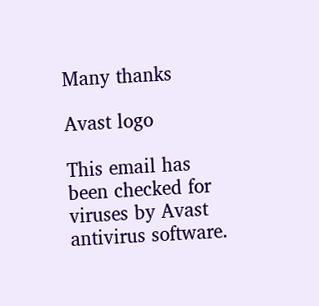Many thanks

Avast logo

This email has been checked for viruses by Avast antivirus software.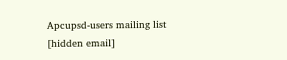Apcupsd-users mailing list
[hidden email]